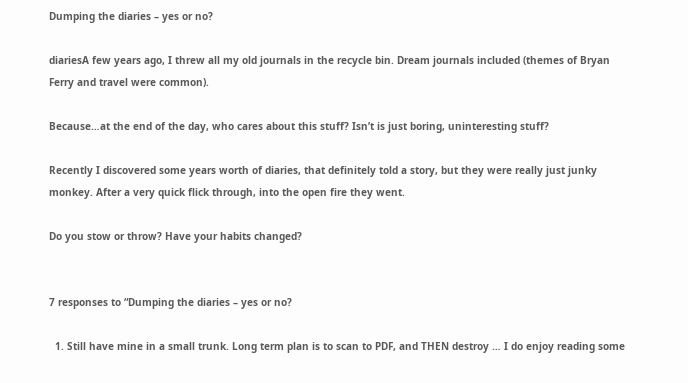Dumping the diaries – yes or no?

diariesA few years ago, I threw all my old journals in the recycle bin. Dream journals included (themes of Bryan Ferry and travel were common).

Because…at the end of the day, who cares about this stuff? Isn’t is just boring, uninteresting stuff?

Recently I discovered some years worth of diaries, that definitely told a story, but they were really just junky monkey. After a very quick flick through, into the open fire they went.

Do you stow or throw? Have your habits changed?


7 responses to “Dumping the diaries – yes or no?

  1. Still have mine in a small trunk. Long term plan is to scan to PDF, and THEN destroy … I do enjoy reading some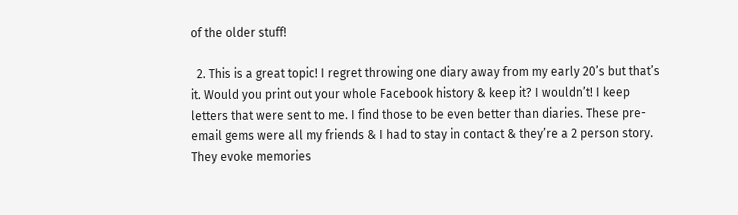of the older stuff!

  2. This is a great topic! I regret throwing one diary away from my early 20’s but that’s it. Would you print out your whole Facebook history & keep it? I wouldn’t! I keep letters that were sent to me. I find those to be even better than diaries. These pre-email gems were all my friends & I had to stay in contact & they’re a 2 person story. They evoke memories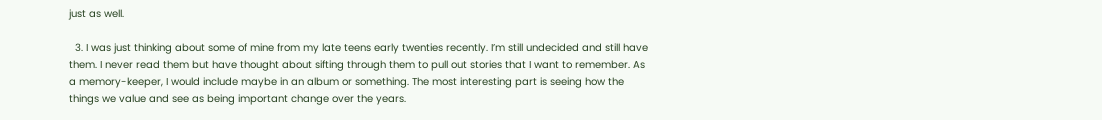just as well.

  3. I was just thinking about some of mine from my late teens early twenties recently. I’m still undecided and still have them. I never read them but have thought about sifting through them to pull out stories that I want to remember. As a memory-keeper, I would include maybe in an album or something. The most interesting part is seeing how the things we value and see as being important change over the years.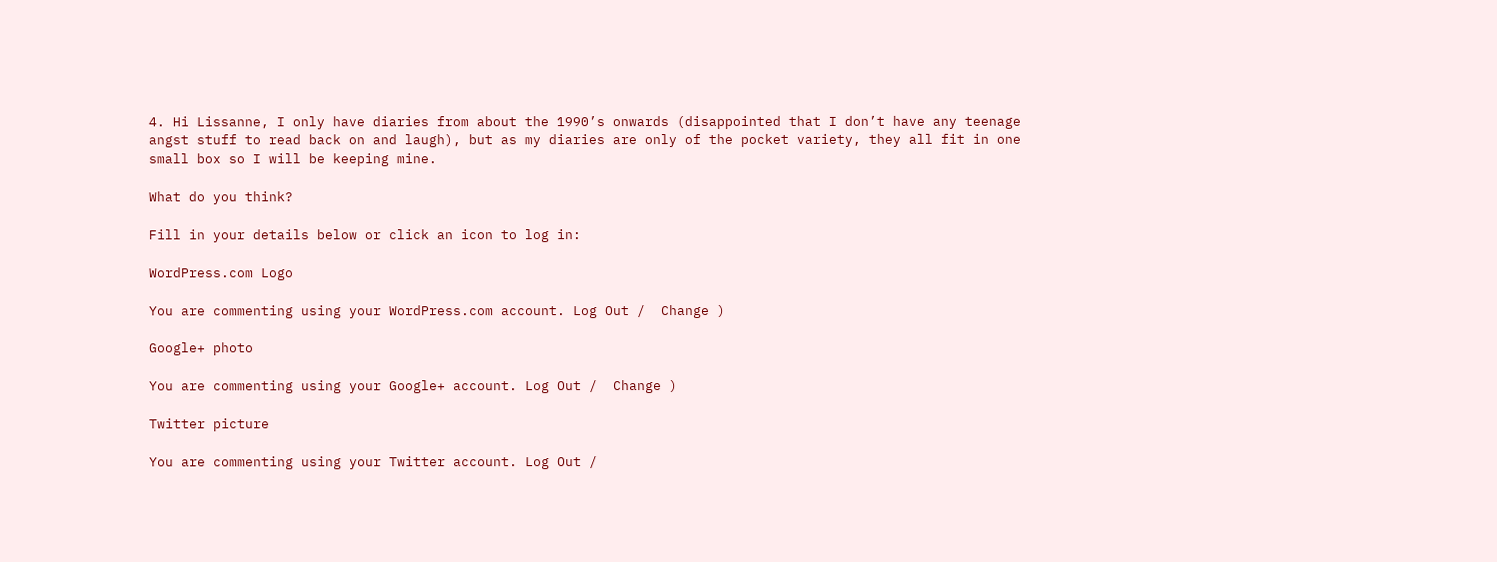4. Hi Lissanne, I only have diaries from about the 1990’s onwards (disappointed that I don’t have any teenage angst stuff to read back on and laugh), but as my diaries are only of the pocket variety, they all fit in one small box so I will be keeping mine.

What do you think?

Fill in your details below or click an icon to log in:

WordPress.com Logo

You are commenting using your WordPress.com account. Log Out /  Change )

Google+ photo

You are commenting using your Google+ account. Log Out /  Change )

Twitter picture

You are commenting using your Twitter account. Log Out /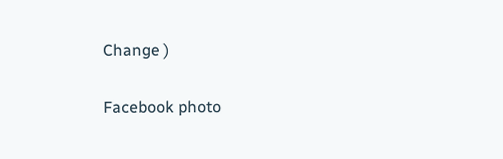Change )

Facebook photo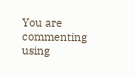You are commenting using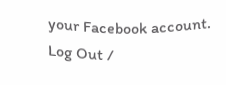your Facebook account. Log Out /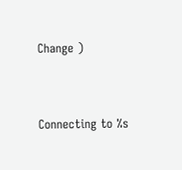Change )


Connecting to %s